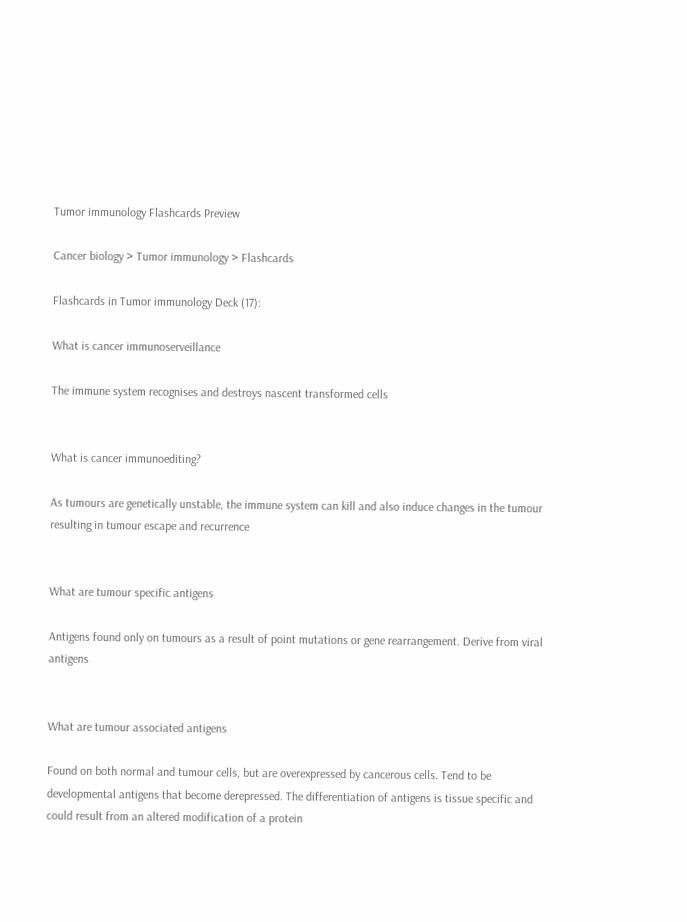Tumor immunology Flashcards Preview

Cancer biology > Tumor immunology > Flashcards

Flashcards in Tumor immunology Deck (17):

What is cancer immunoserveillance

The immune system recognises and destroys nascent transformed cells


What is cancer immunoediting?

As tumours are genetically unstable, the immune system can kill and also induce changes in the tumour resulting in tumour escape and recurrence


What are tumour specific antigens

Antigens found only on tumours as a result of point mutations or gene rearrangement. Derive from viral antigens


What are tumour associated antigens

Found on both normal and tumour cells, but are overexpressed by cancerous cells. Tend to be developmental antigens that become derepressed. The differentiation of antigens is tissue specific and could result from an altered modification of a protein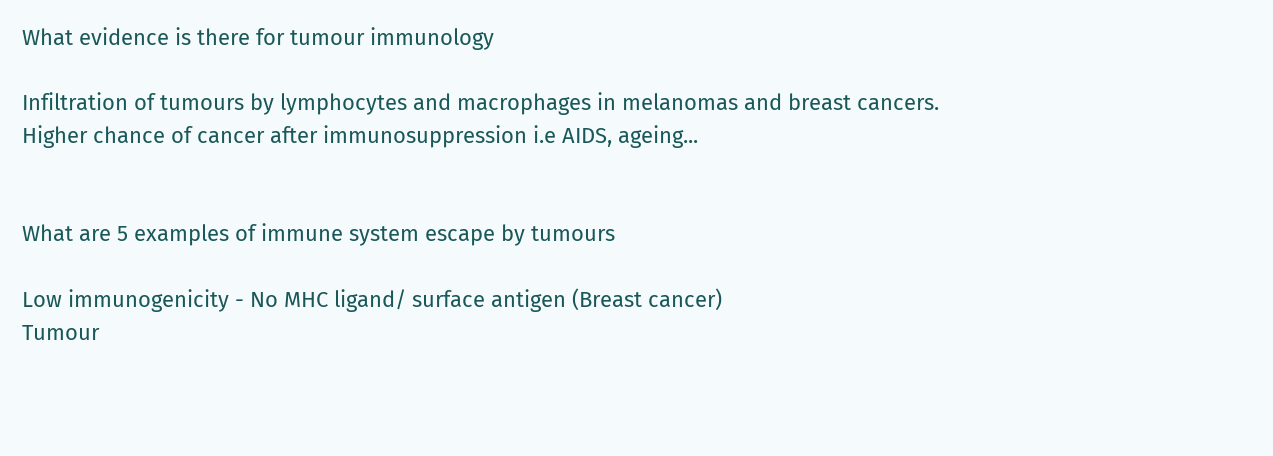What evidence is there for tumour immunology

Infiltration of tumours by lymphocytes and macrophages in melanomas and breast cancers.
Higher chance of cancer after immunosuppression i.e AIDS, ageing...


What are 5 examples of immune system escape by tumours

Low immunogenicity - No MHC ligand/ surface antigen (Breast cancer)
Tumour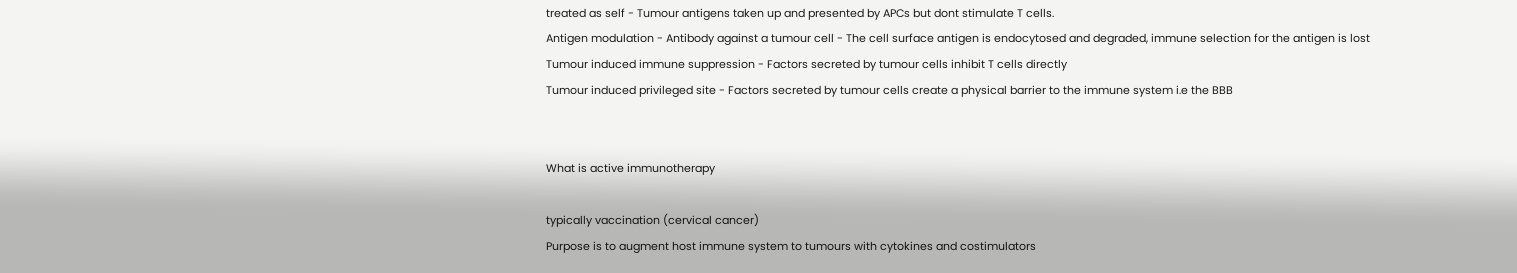treated as self - Tumour antigens taken up and presented by APCs but dont stimulate T cells.
Antigen modulation - Antibody against a tumour cell - The cell surface antigen is endocytosed and degraded, immune selection for the antigen is lost
Tumour induced immune suppression - Factors secreted by tumour cells inhibit T cells directly
Tumour induced privileged site - Factors secreted by tumour cells create a physical barrier to the immune system i.e the BBB


What is active immunotherapy

typically vaccination (cervical cancer)
Purpose is to augment host immune system to tumours with cytokines and costimulators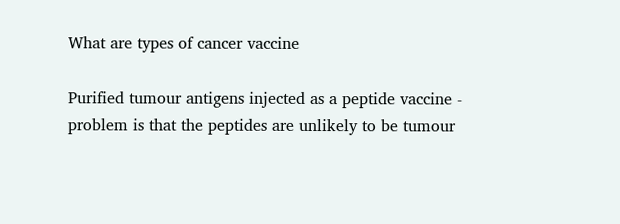What are types of cancer vaccine

Purified tumour antigens injected as a peptide vaccine - problem is that the peptides are unlikely to be tumour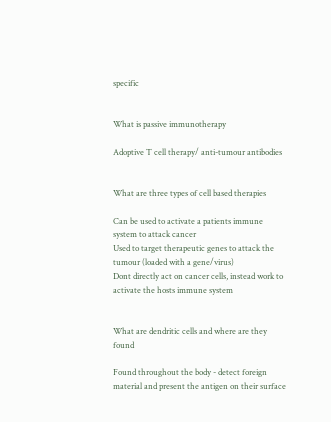specific


What is passive immunotherapy

Adoptive T cell therapy/ anti-tumour antibodies


What are three types of cell based therapies

Can be used to activate a patients immune system to attack cancer
Used to target therapeutic genes to attack the tumour (loaded with a gene/virus)
Dont directly act on cancer cells, instead work to activate the hosts immune system


What are dendritic cells and where are they found

Found throughout the body - detect foreign material and present the antigen on their surface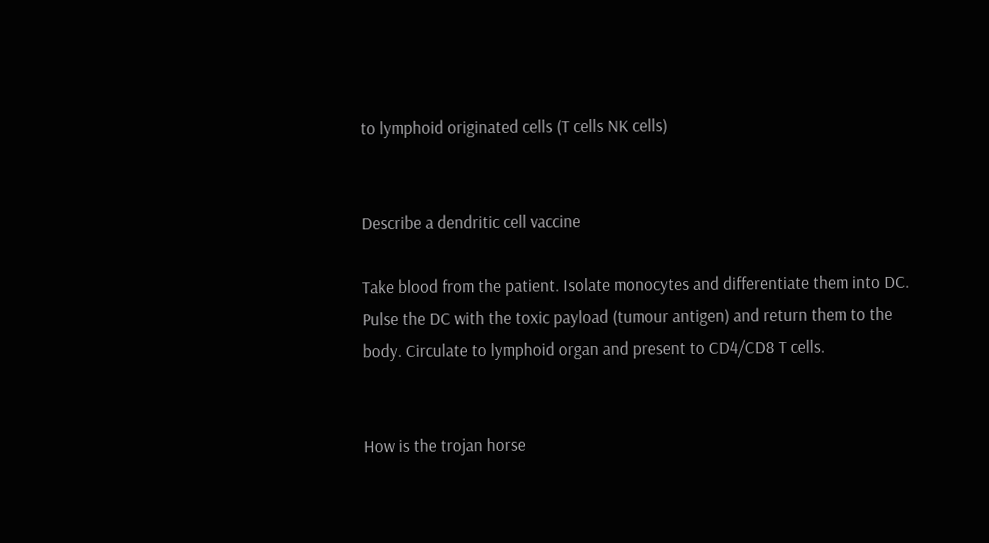to lymphoid originated cells (T cells NK cells)


Describe a dendritic cell vaccine

Take blood from the patient. Isolate monocytes and differentiate them into DC. Pulse the DC with the toxic payload (tumour antigen) and return them to the body. Circulate to lymphoid organ and present to CD4/CD8 T cells.


How is the trojan horse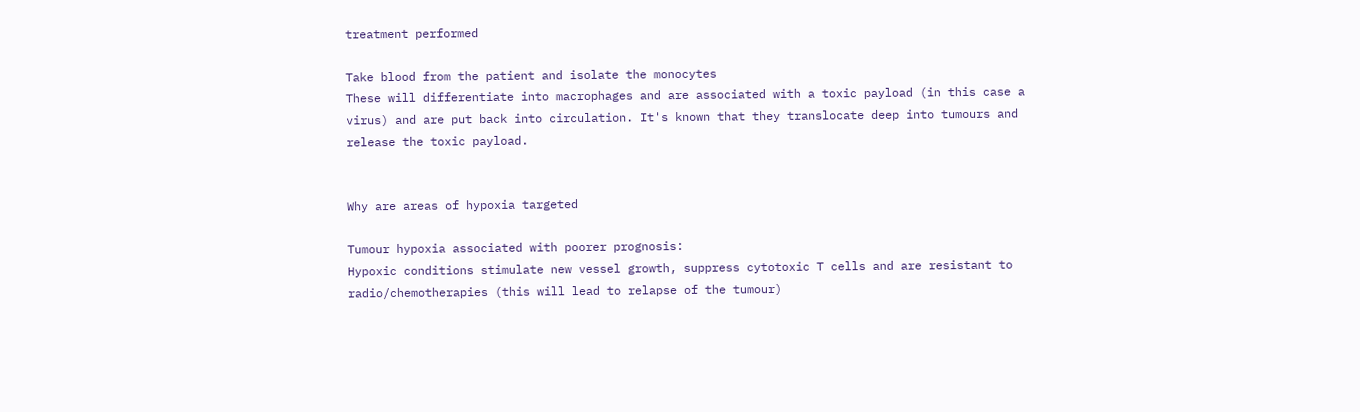treatment performed

Take blood from the patient and isolate the monocytes
These will differentiate into macrophages and are associated with a toxic payload (in this case a virus) and are put back into circulation. It's known that they translocate deep into tumours and release the toxic payload.


Why are areas of hypoxia targeted

Tumour hypoxia associated with poorer prognosis:
Hypoxic conditions stimulate new vessel growth, suppress cytotoxic T cells and are resistant to radio/chemotherapies (this will lead to relapse of the tumour)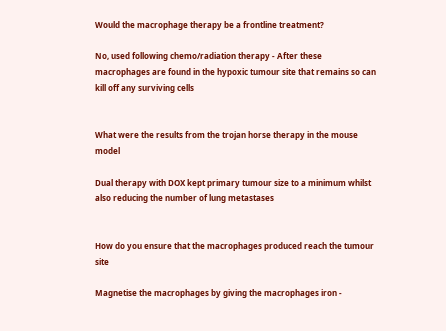Would the macrophage therapy be a frontline treatment?

No, used following chemo/radiation therapy - After these macrophages are found in the hypoxic tumour site that remains so can kill off any surviving cells


What were the results from the trojan horse therapy in the mouse model

Dual therapy with DOX kept primary tumour size to a minimum whilst also reducing the number of lung metastases


How do you ensure that the macrophages produced reach the tumour site

Magnetise the macrophages by giving the macrophages iron -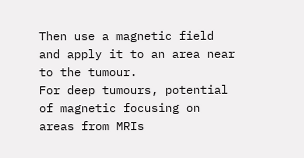Then use a magnetic field and apply it to an area near to the tumour.
For deep tumours, potential of magnetic focusing on areas from MRIs